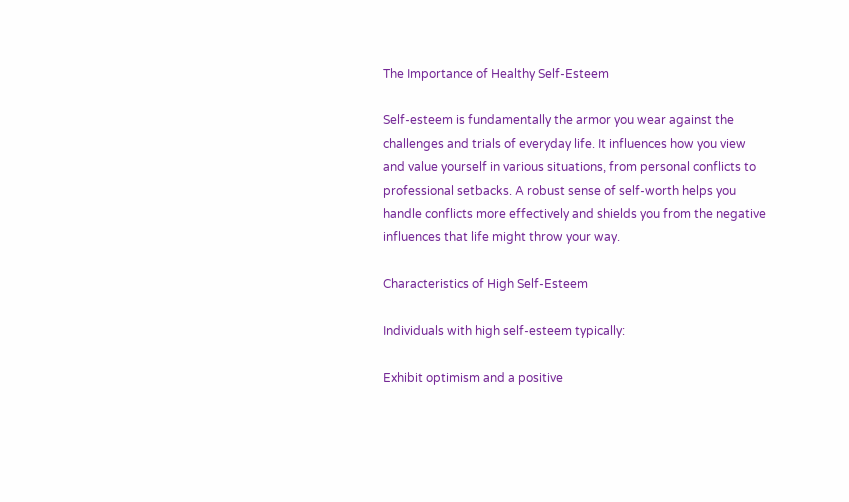The Importance of Healthy Self-Esteem

Self-esteem is fundamentally the armor you wear against the challenges and trials of everyday life. It influences how you view and value yourself in various situations, from personal conflicts to
professional setbacks. A robust sense of self-worth helps you handle conflicts more effectively and shields you from the negative influences that life might throw your way.

Characteristics of High Self-Esteem

Individuals with high self-esteem typically:

Exhibit optimism and a positive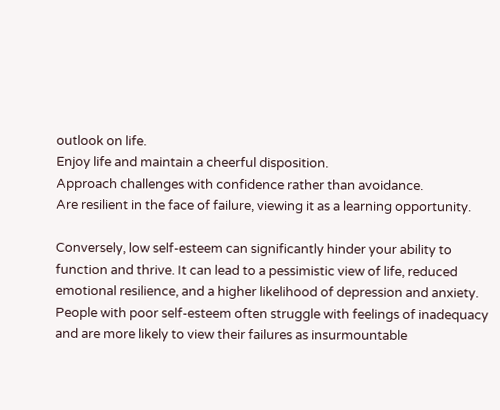outlook on life.
Enjoy life and maintain a cheerful disposition.
Approach challenges with confidence rather than avoidance.
Are resilient in the face of failure, viewing it as a learning opportunity.

Conversely, low self-esteem can significantly hinder your ability to function and thrive. It can lead to a pessimistic view of life, reduced emotional resilience, and a higher likelihood of depression and anxiety. People with poor self-esteem often struggle with feelings of inadequacy and are more likely to view their failures as insurmountable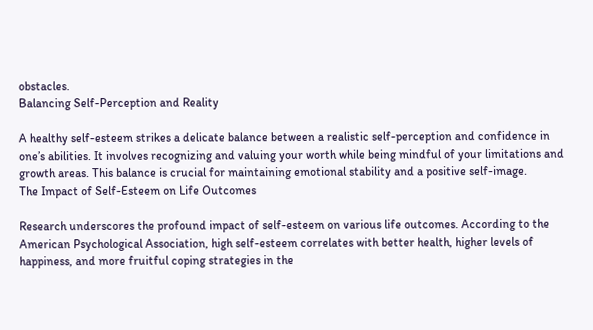obstacles.
Balancing Self-Perception and Reality

A healthy self-esteem strikes a delicate balance between a realistic self-perception and confidence in one’s abilities. It involves recognizing and valuing your worth while being mindful of your limitations and growth areas. This balance is crucial for maintaining emotional stability and a positive self-image.
The Impact of Self-Esteem on Life Outcomes

Research underscores the profound impact of self-esteem on various life outcomes. According to the American Psychological Association, high self-esteem correlates with better health, higher levels of happiness, and more fruitful coping strategies in the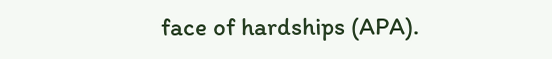face of hardships (APA).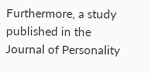Furthermore, a study published in the Journal of Personality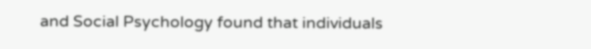and Social Psychology found that individuals